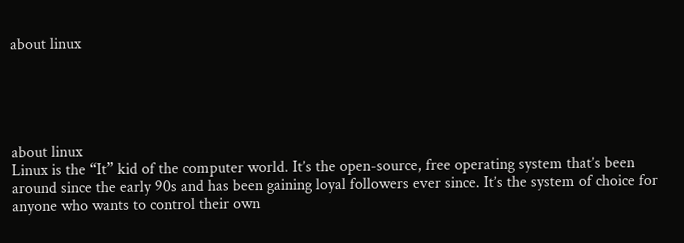about linux





about linux
Linux is the “It” kid of the computer world. It’s the open-source, free operating system that’s been around since the early 90s and has been gaining loyal followers ever since. It’s the system of choice for anyone who wants to control their own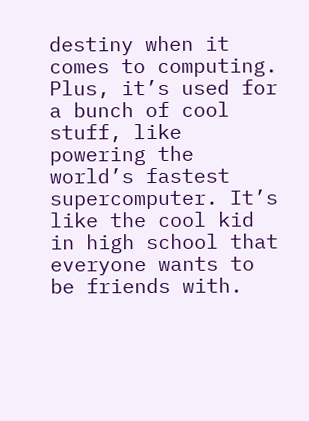destiny when it comes to computing. Plus, it’s used for a bunch of cool stuff, like powering the world’s fastest supercomputer. It’s like the cool kid in high school that everyone wants to be friends with.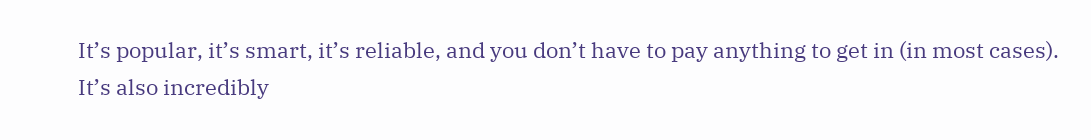It’s popular, it’s smart, it’s reliable, and you don’t have to pay anything to get in (in most cases). It’s also incredibly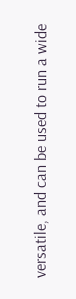versatile, and can be used to run a wide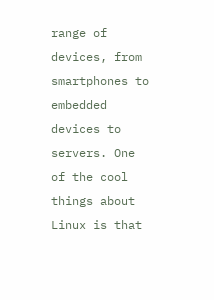range of devices, from smartphones to embedded devices to servers. One of the cool things about Linux is that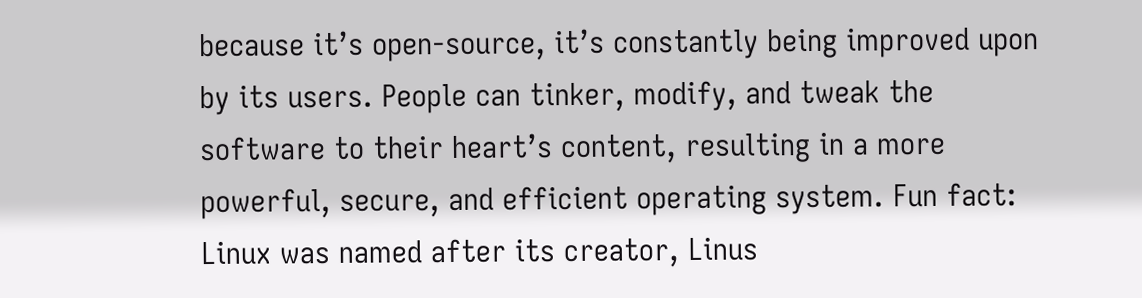because it’s open-source, it’s constantly being improved upon by its users. People can tinker, modify, and tweak the software to their heart’s content, resulting in a more powerful, secure, and efficient operating system. Fun fact: Linux was named after its creator, Linus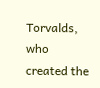Torvalds, who created the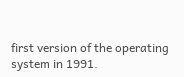first version of the operating system in 1991.